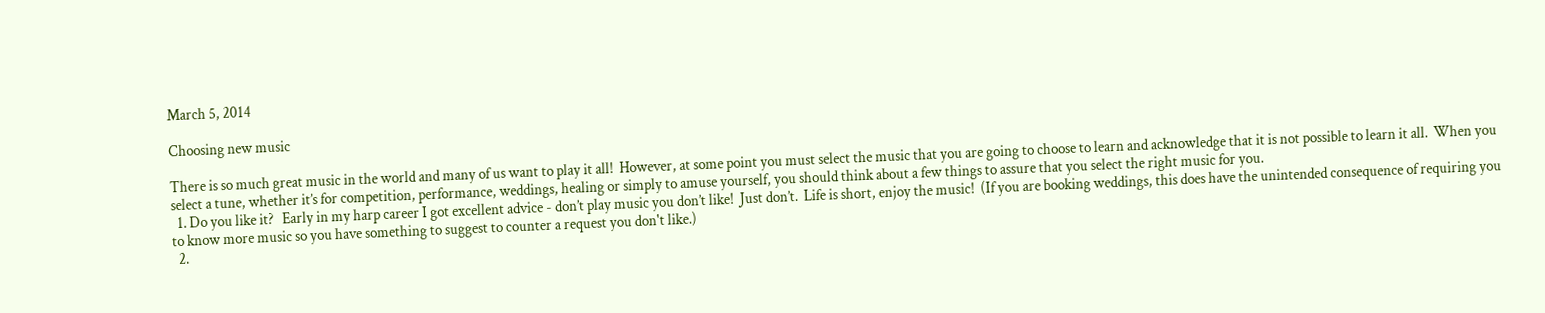March 5, 2014

Choosing new music

There is so much great music in the world and many of us want to play it all!  However, at some point you must select the music that you are going to choose to learn and acknowledge that it is not possible to learn it all.  When you select a tune, whether it’s for competition, performance, weddings, healing or simply to amuse yourself, you should think about a few things to assure that you select the right music for you.
  1. Do you like it?   Early in my harp career I got excellent advice - don’t play music you don’t like!  Just don’t.  Life is short, enjoy the music!  (If you are booking weddings, this does have the unintended consequence of requiring you to know more music so you have something to suggest to counter a request you don't like.)
  2.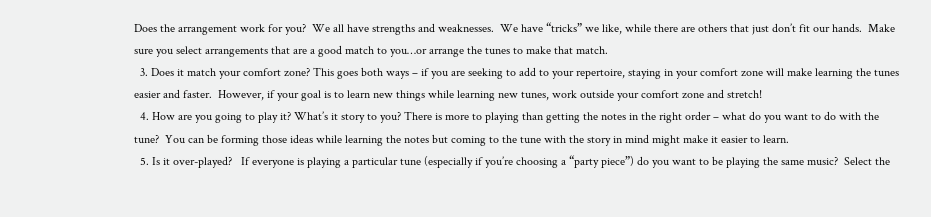Does the arrangement work for you?  We all have strengths and weaknesses.  We have “tricks” we like, while there are others that just don’t fit our hands.  Make sure you select arrangements that are a good match to you…or arrange the tunes to make that match.
  3. Does it match your comfort zone? This goes both ways – if you are seeking to add to your repertoire, staying in your comfort zone will make learning the tunes easier and faster.  However, if your goal is to learn new things while learning new tunes, work outside your comfort zone and stretch!
  4. How are you going to play it? What’s it story to you? There is more to playing than getting the notes in the right order – what do you want to do with the tune?  You can be forming those ideas while learning the notes but coming to the tune with the story in mind might make it easier to learn.
  5. Is it over-played?   If everyone is playing a particular tune (especially if you’re choosing a “party piece”) do you want to be playing the same music?  Select the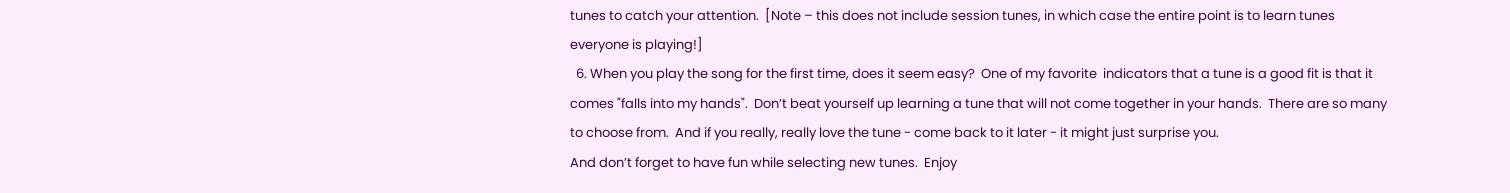tunes to catch your attention.  [Note – this does not include session tunes, in which case the entire point is to learn tunes everyone is playing!]
  6. When you play the song for the first time, does it seem easy?  One of my favorite  indicators that a tune is a good fit is that it comes "falls into my hands".  Don’t beat yourself up learning a tune that will not come together in your hands.  There are so many to choose from.  And if you really, really love the tune - come back to it later - it might just surprise you.
And don’t forget to have fun while selecting new tunes.  Enjoy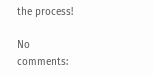the process!

No comments: